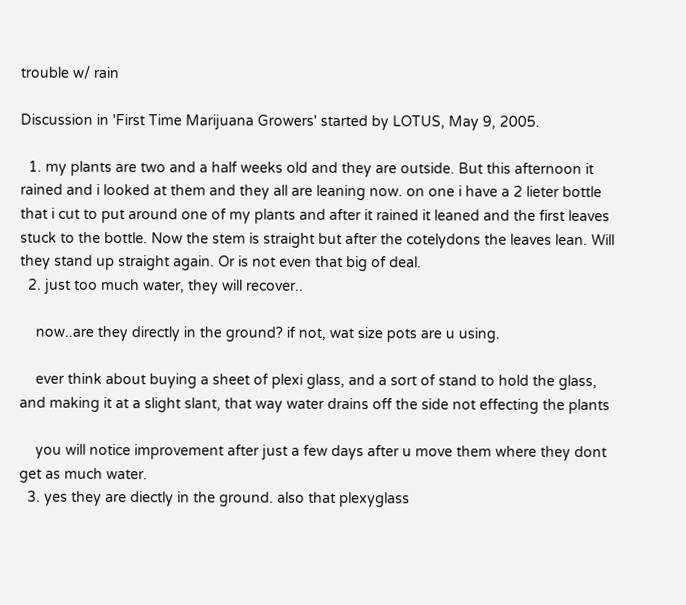trouble w/ rain

Discussion in 'First Time Marijuana Growers' started by LOTUS, May 9, 2005.

  1. my plants are two and a half weeks old and they are outside. But this afternoon it rained and i looked at them and they all are leaning now. on one i have a 2 lieter bottle that i cut to put around one of my plants and after it rained it leaned and the first leaves stuck to the bottle. Now the stem is straight but after the cotelydons the leaves lean. Will they stand up straight again. Or is not even that big of deal.
  2. just too much water, they will recover..

    now..are they directly in the ground? if not, wat size pots are u using.

    ever think about buying a sheet of plexi glass, and a sort of stand to hold the glass, and making it at a slight slant, that way water drains off the side not effecting the plants

    you will notice improvement after just a few days after u move them where they dont get as much water.
  3. yes they are diectly in the ground. also that plexyglass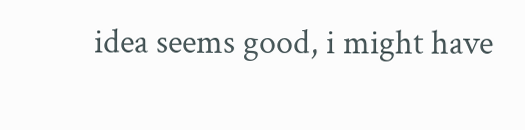idea seems good, i might have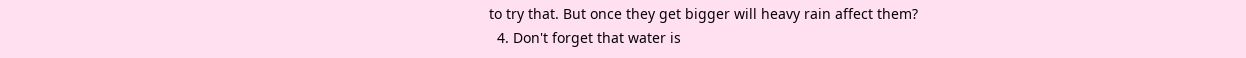to try that. But once they get bigger will heavy rain affect them?
  4. Don't forget that water is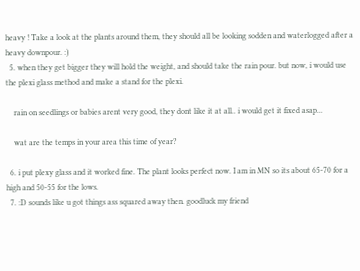heavy ! Take a look at the plants around them, they should all be looking sodden and waterlogged after a heavy downpour. :)
  5. when they get bigger they will hold the weight, and should take the rain pour. but now, i would use the plexi glass method and make a stand for the plexi.

    rain on seedlings or babies arent very good, they dont like it at all.. i would get it fixed asap...

    wat are the temps in your area this time of year?

  6. i put plexy glass and it worked fine. The plant looks perfect now. I am in MN so its about 65-70 for a high and 50-55 for the lows.
  7. :D sounds like u got things ass squared away then. goodluck my friend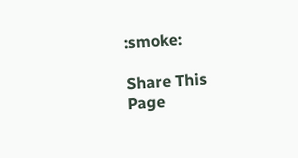:smoke:

Share This Page